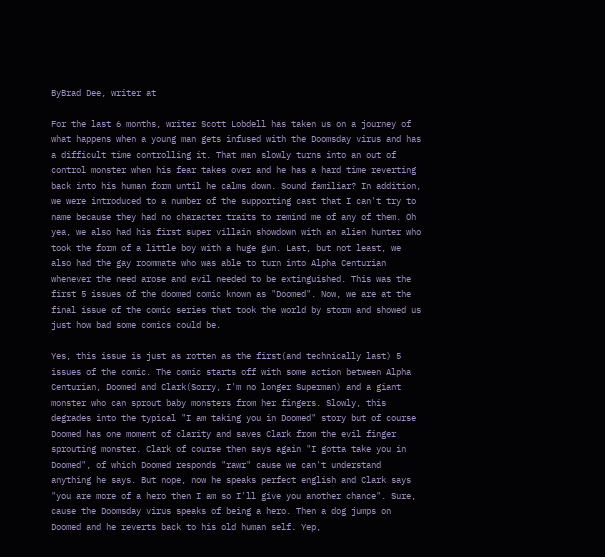ByBrad Dee, writer at

For the last 6 months, writer Scott Lobdell has taken us on a journey of what happens when a young man gets infused with the Doomsday virus and has a difficult time controlling it. That man slowly turns into an out of control monster when his fear takes over and he has a hard time reverting back into his human form until he calms down. Sound familiar? In addition, we were introduced to a number of the supporting cast that I can't try to name because they had no character traits to remind me of any of them. Oh yea, we also had his first super villain showdown with an alien hunter who took the form of a little boy with a huge gun. Last, but not least, we also had the gay roommate who was able to turn into Alpha Centurian whenever the need arose and evil needed to be extinguished. This was the first 5 issues of the doomed comic known as "Doomed". Now, we are at the final issue of the comic series that took the world by storm and showed us just how bad some comics could be.

Yes, this issue is just as rotten as the first(and technically last) 5 issues of the comic. The comic starts off with some action between Alpha Centurian, Doomed and Clark(Sorry, I'm no longer Superman) and a giant monster who can sprout baby monsters from her fingers. Slowly, this degrades into the typical "I am taking you in Doomed" story but of course Doomed has one moment of clarity and saves Clark from the evil finger sprouting monster. Clark of course then says again "I gotta take you in Doomed", of which Doomed responds "rawr" cause we can't understand anything he says. But nope, now he speaks perfect english and Clark says "you are more of a hero then I am so I'll give you another chance". Sure, cause the Doomsday virus speaks of being a hero. Then a dog jumps on Doomed and he reverts back to his old human self. Yep,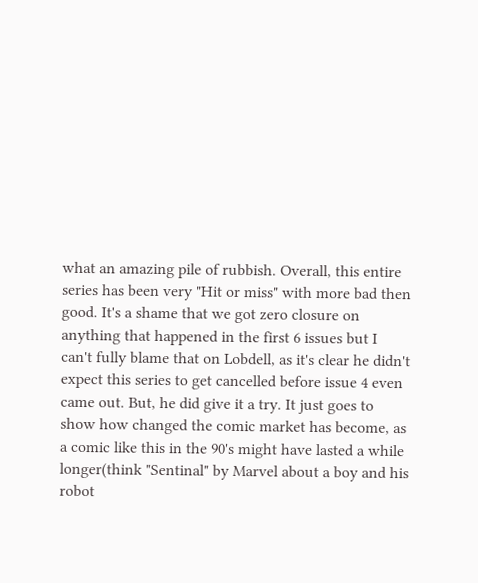what an amazing pile of rubbish. Overall, this entire series has been very "Hit or miss" with more bad then good. It's a shame that we got zero closure on anything that happened in the first 6 issues but I can't fully blame that on Lobdell, as it's clear he didn't expect this series to get cancelled before issue 4 even came out. But, he did give it a try. It just goes to show how changed the comic market has become, as a comic like this in the 90's might have lasted a while longer(think "Sentinal" by Marvel about a boy and his robot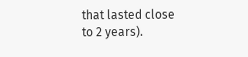that lasted close to 2 years).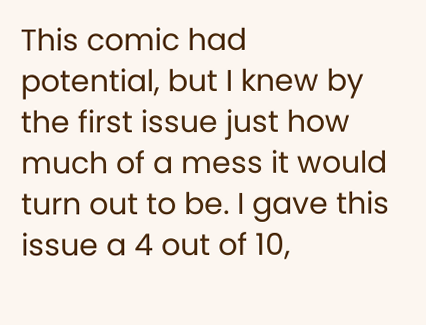This comic had potential, but I knew by the first issue just how much of a mess it would turn out to be. I gave this issue a 4 out of 10,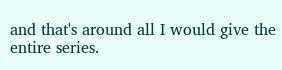and that's around all I would give the entire series.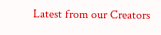Latest from our Creators